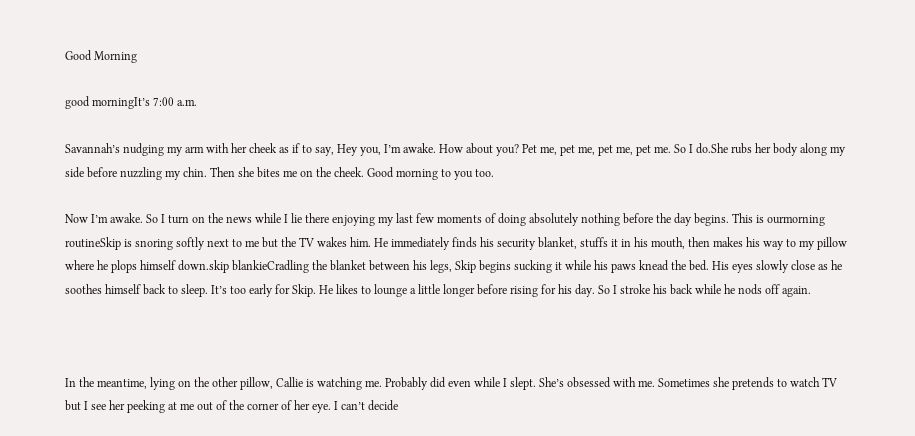Good Morning

good morningIt’s 7:00 a.m.

Savannah’s nudging my arm with her cheek as if to say, Hey you, I’m awake. How about you? Pet me, pet me, pet me, pet me. So I do.She rubs her body along my side before nuzzling my chin. Then she bites me on the cheek. Good morning to you too.

Now I’m awake. So I turn on the news while I lie there enjoying my last few moments of doing absolutely nothing before the day begins. This is ourmorning routineSkip is snoring softly next to me but the TV wakes him. He immediately finds his security blanket, stuffs it in his mouth, then makes his way to my pillow where he plops himself down.skip blankieCradling the blanket between his legs, Skip begins sucking it while his paws knead the bed. His eyes slowly close as he soothes himself back to sleep. It’s too early for Skip. He likes to lounge a little longer before rising for his day. So I stroke his back while he nods off again.



In the meantime, lying on the other pillow, Callie is watching me. Probably did even while I slept. She’s obsessed with me. Sometimes she pretends to watch TV but I see her peeking at me out of the corner of her eye. I can’t decide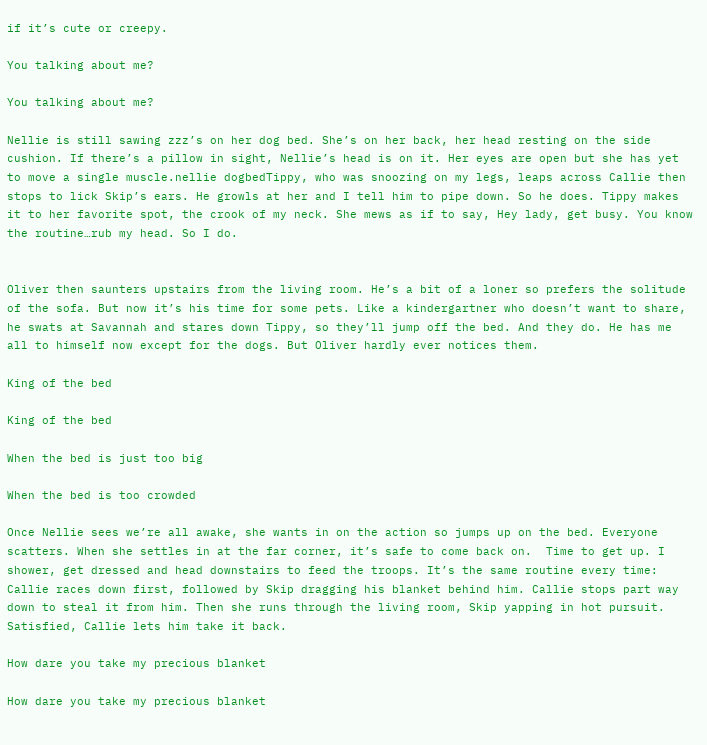if it’s cute or creepy.

You talking about me?

You talking about me?

Nellie is still sawing zzz’s on her dog bed. She’s on her back, her head resting on the side cushion. If there’s a pillow in sight, Nellie’s head is on it. Her eyes are open but she has yet to move a single muscle.nellie dogbedTippy, who was snoozing on my legs, leaps across Callie then stops to lick Skip’s ears. He growls at her and I tell him to pipe down. So he does. Tippy makes it to her favorite spot, the crook of my neck. She mews as if to say, Hey lady, get busy. You know the routine…rub my head. So I do.


Oliver then saunters upstairs from the living room. He’s a bit of a loner so prefers the solitude of the sofa. But now it’s his time for some pets. Like a kindergartner who doesn’t want to share, he swats at Savannah and stares down Tippy, so they’ll jump off the bed. And they do. He has me all to himself now except for the dogs. But Oliver hardly ever notices them.

King of the bed

King of the bed

When the bed is just too big

When the bed is too crowded

Once Nellie sees we’re all awake, she wants in on the action so jumps up on the bed. Everyone scatters. When she settles in at the far corner, it’s safe to come back on.  Time to get up. I shower, get dressed and head downstairs to feed the troops. It’s the same routine every time: Callie races down first, followed by Skip dragging his blanket behind him. Callie stops part way down to steal it from him. Then she runs through the living room, Skip yapping in hot pursuit. Satisfied, Callie lets him take it back.

How dare you take my precious blanket

How dare you take my precious blanket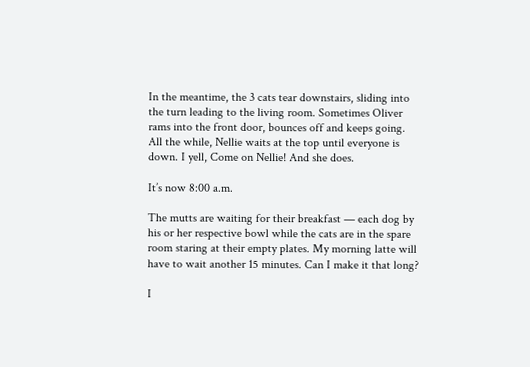In the meantime, the 3 cats tear downstairs, sliding into the turn leading to the living room. Sometimes Oliver rams into the front door, bounces off and keeps going. All the while, Nellie waits at the top until everyone is down. I yell, Come on Nellie! And she does.

It’s now 8:00 a.m.

The mutts are waiting for their breakfast — each dog by his or her respective bowl while the cats are in the spare room staring at their empty plates. My morning latte will have to wait another 15 minutes. Can I make it that long?

I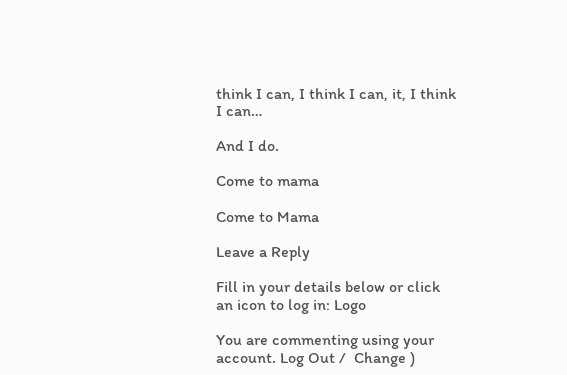think I can, I think I can, it, I think I can…

And I do.

Come to mama

Come to Mama

Leave a Reply

Fill in your details below or click an icon to log in: Logo

You are commenting using your account. Log Out /  Change )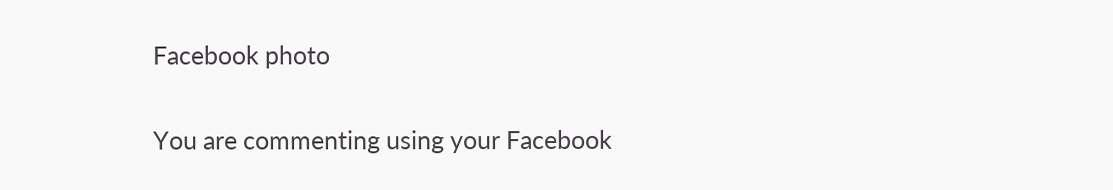Facebook photo

You are commenting using your Facebook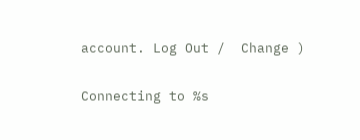account. Log Out /  Change )

Connecting to %s